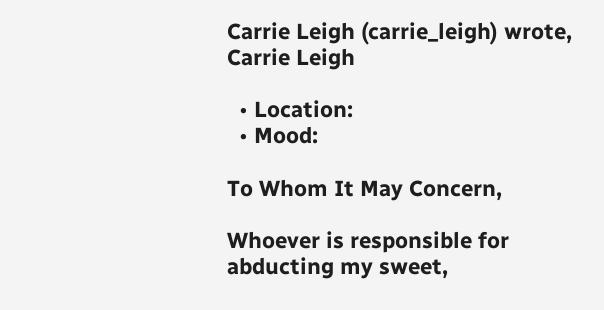Carrie Leigh (carrie_leigh) wrote,
Carrie Leigh

  • Location:
  • Mood:

To Whom It May Concern,

Whoever is responsible for abducting my sweet,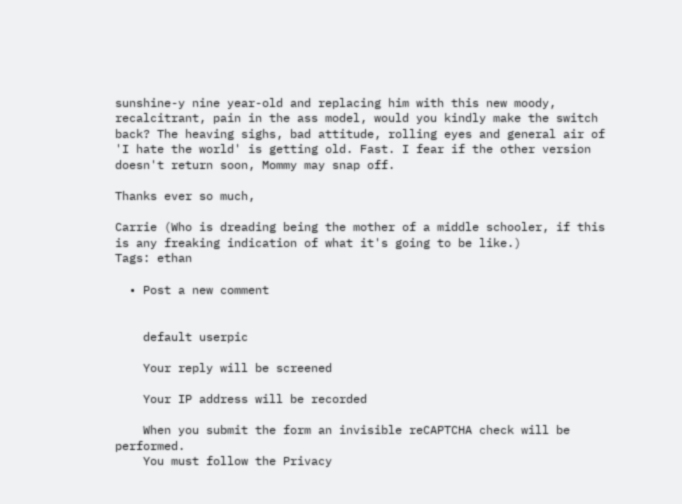sunshine-y nine year-old and replacing him with this new moody, recalcitrant, pain in the ass model, would you kindly make the switch back? The heaving sighs, bad attitude, rolling eyes and general air of 'I hate the world' is getting old. Fast. I fear if the other version doesn't return soon, Mommy may snap off.

Thanks ever so much,

Carrie (Who is dreading being the mother of a middle schooler, if this is any freaking indication of what it's going to be like.)
Tags: ethan

  • Post a new comment


    default userpic

    Your reply will be screened

    Your IP address will be recorded

    When you submit the form an invisible reCAPTCHA check will be performed.
    You must follow the Privacy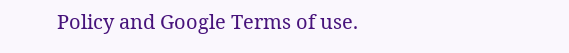Policy and Google Terms of use.